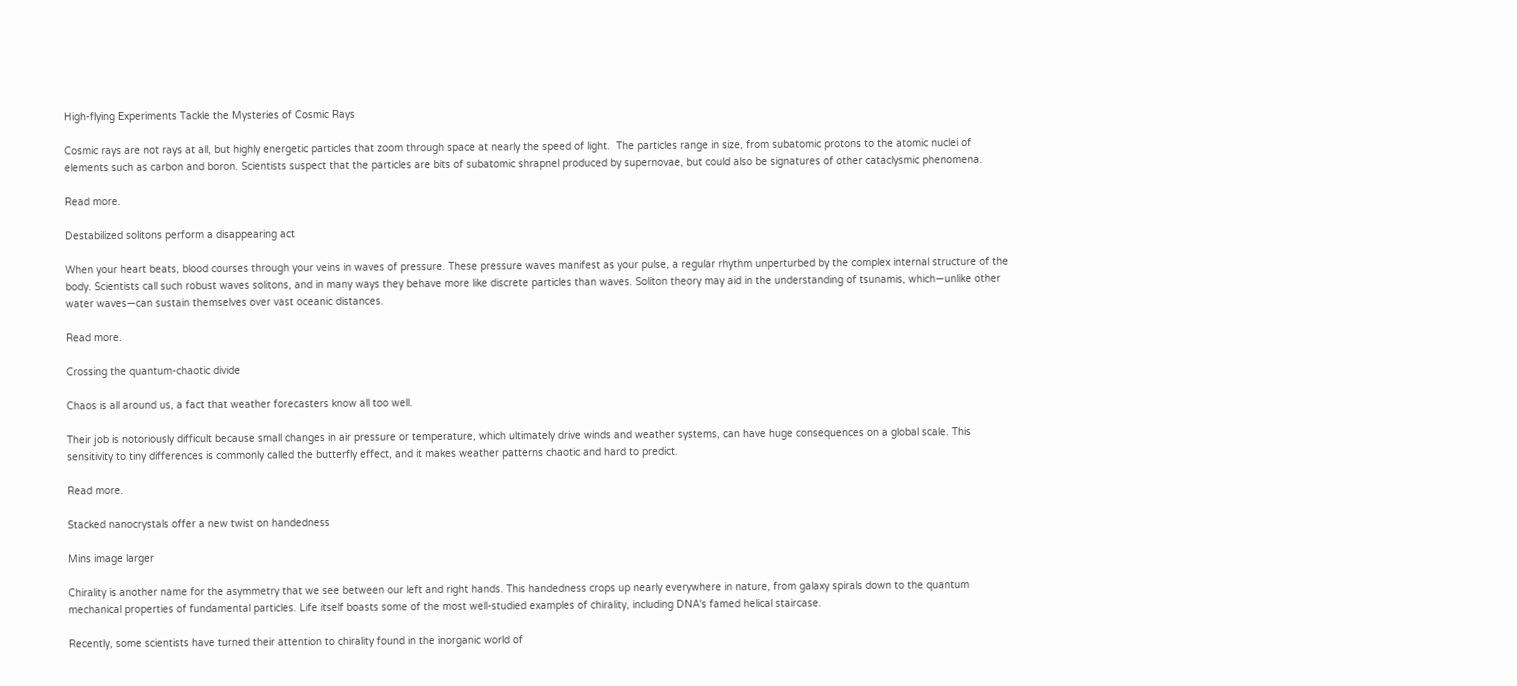High-flying Experiments Tackle the Mysteries of Cosmic Rays

Cosmic rays are not rays at all, but highly energetic particles that zoom through space at nearly the speed of light.  The particles range in size, from subatomic protons to the atomic nuclei of elements such as carbon and boron. Scientists suspect that the particles are bits of subatomic shrapnel produced by supernovae, but could also be signatures of other cataclysmic phenomena.

Read more.

Destabilized solitons perform a disappearing act

When your heart beats, blood courses through your veins in waves of pressure. These pressure waves manifest as your pulse, a regular rhythm unperturbed by the complex internal structure of the body. Scientists call such robust waves solitons, and in many ways they behave more like discrete particles than waves. Soliton theory may aid in the understanding of tsunamis, which—unlike other water waves—can sustain themselves over vast oceanic distances.

Read more.

Crossing the quantum-chaotic divide

Chaos is all around us, a fact that weather forecasters know all too well.

Their job is notoriously difficult because small changes in air pressure or temperature, which ultimately drive winds and weather systems, can have huge consequences on a global scale. This sensitivity to tiny differences is commonly called the butterfly effect, and it makes weather patterns chaotic and hard to predict.

Read more.

Stacked nanocrystals offer a new twist on handedness

Mins image larger

Chirality is another name for the asymmetry that we see between our left and right hands. This handedness crops up nearly everywhere in nature, from galaxy spirals down to the quantum mechanical properties of fundamental particles. Life itself boasts some of the most well-studied examples of chirality, including DNA's famed helical staircase.

Recently, some scientists have turned their attention to chirality found in the inorganic world of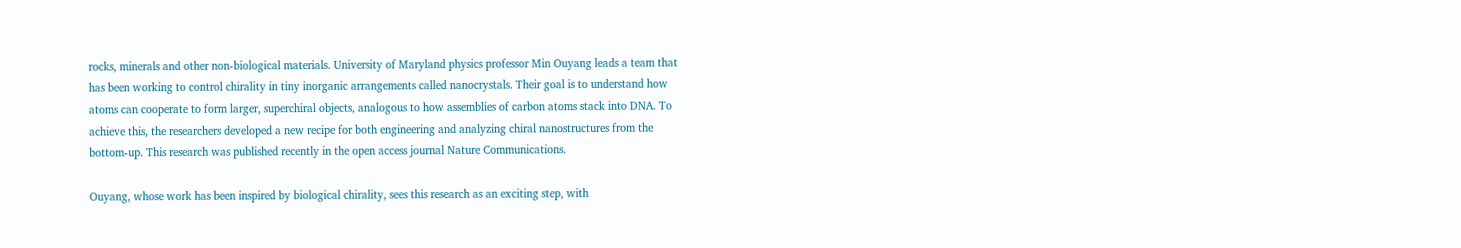rocks, minerals and other non-biological materials. University of Maryland physics professor Min Ouyang leads a team that has been working to control chirality in tiny inorganic arrangements called nanocrystals. Their goal is to understand how atoms can cooperate to form larger, superchiral objects, analogous to how assemblies of carbon atoms stack into DNA. To achieve this, the researchers developed a new recipe for both engineering and analyzing chiral nanostructures from the bottom-up. This research was published recently in the open access journal Nature Communications.

Ouyang, whose work has been inspired by biological chirality, sees this research as an exciting step, with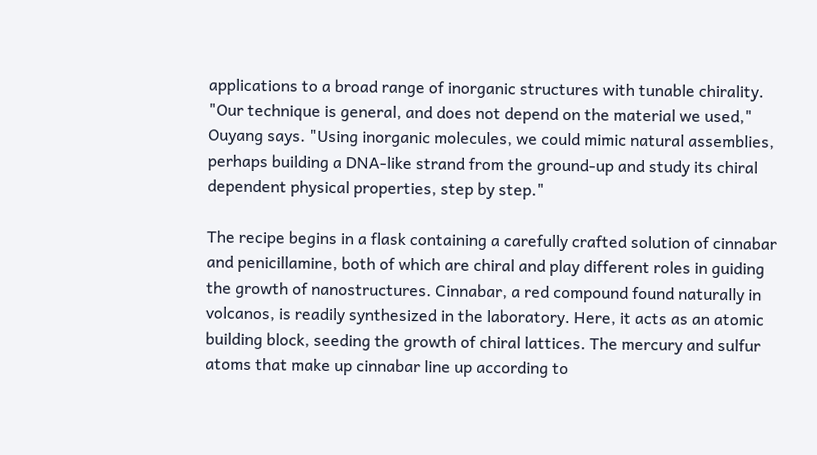applications to a broad range of inorganic structures with tunable chirality. "Our technique is general, and does not depend on the material we used," Ouyang says. "Using inorganic molecules, we could mimic natural assemblies, perhaps building a DNA-like strand from the ground-up and study its chiral dependent physical properties, step by step."

The recipe begins in a flask containing a carefully crafted solution of cinnabar and penicillamine, both of which are chiral and play different roles in guiding the growth of nanostructures. Cinnabar, a red compound found naturally in volcanos, is readily synthesized in the laboratory. Here, it acts as an atomic building block, seeding the growth of chiral lattices. The mercury and sulfur atoms that make up cinnabar line up according to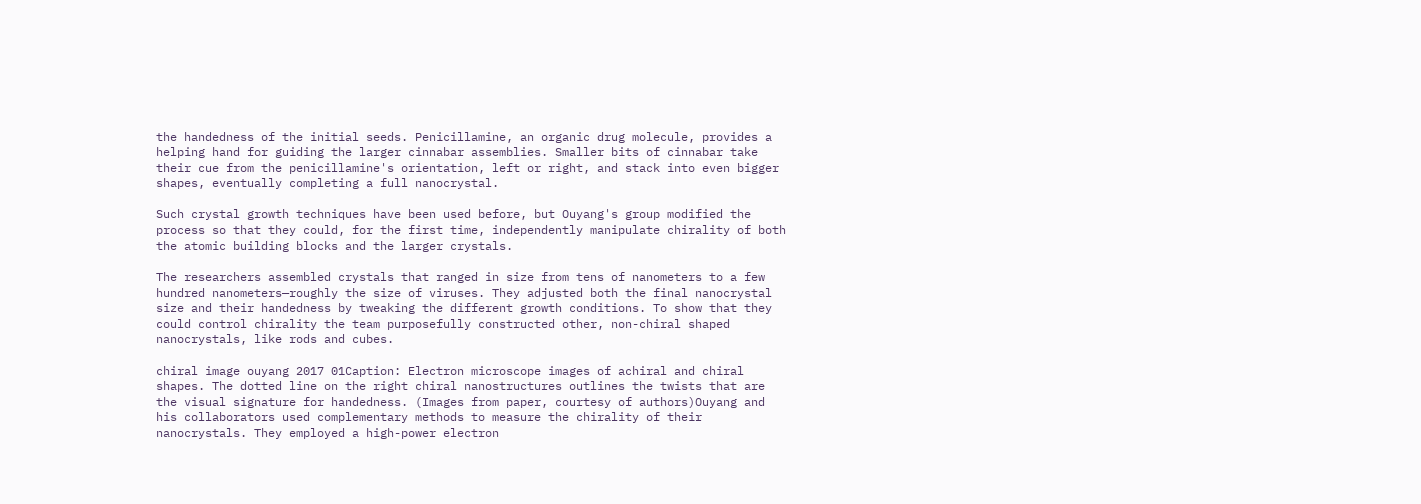the handedness of the initial seeds. Penicillamine, an organic drug molecule, provides a helping hand for guiding the larger cinnabar assemblies. Smaller bits of cinnabar take their cue from the penicillamine's orientation, left or right, and stack into even bigger shapes, eventually completing a full nanocrystal.

Such crystal growth techniques have been used before, but Ouyang's group modified the process so that they could, for the first time, independently manipulate chirality of both the atomic building blocks and the larger crystals.

The researchers assembled crystals that ranged in size from tens of nanometers to a few hundred nanometers—roughly the size of viruses. They adjusted both the final nanocrystal size and their handedness by tweaking the different growth conditions. To show that they could control chirality the team purposefully constructed other, non-chiral shaped nanocrystals, like rods and cubes.

chiral image ouyang 2017 01Caption: Electron microscope images of achiral and chiral shapes. The dotted line on the right chiral nanostructures outlines the twists that are the visual signature for handedness. (Images from paper, courtesy of authors)Ouyang and his collaborators used complementary methods to measure the chirality of their nanocrystals. They employed a high-power electron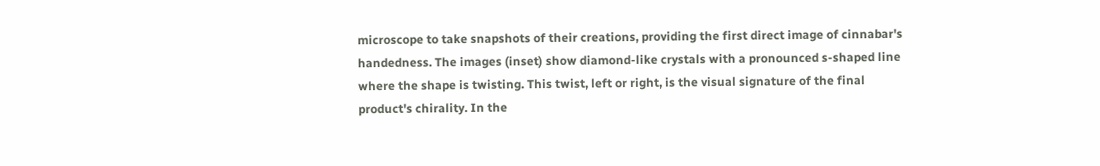microscope to take snapshots of their creations, providing the first direct image of cinnabar's handedness. The images (inset) show diamond-like crystals with a pronounced s-shaped line where the shape is twisting. This twist, left or right, is the visual signature of the final product's chirality. In the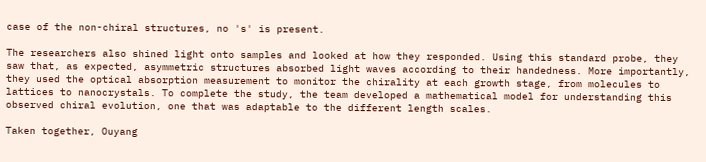case of the non-chiral structures, no 's' is present.

The researchers also shined light onto samples and looked at how they responded. Using this standard probe, they saw that, as expected, asymmetric structures absorbed light waves according to their handedness. More importantly, they used the optical absorption measurement to monitor the chirality at each growth stage, from molecules to lattices to nanocrystals. To complete the study, the team developed a mathematical model for understanding this observed chiral evolution, one that was adaptable to the different length scales.

Taken together, Ouyang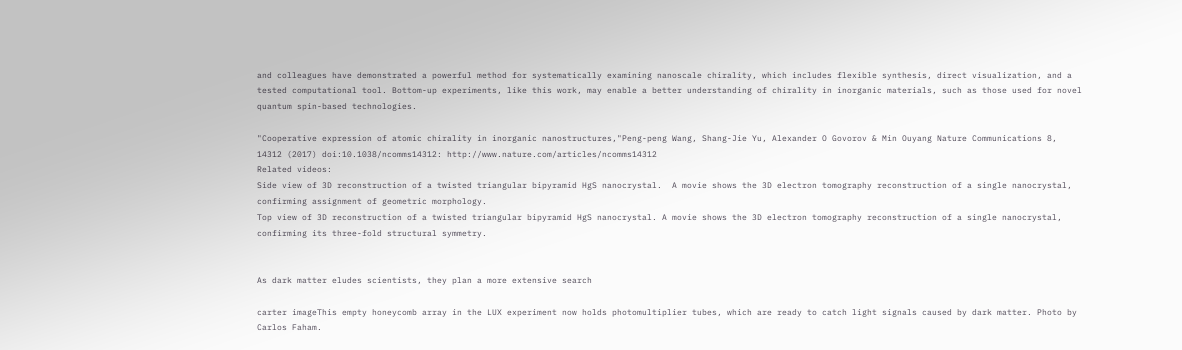and colleagues have demonstrated a powerful method for systematically examining nanoscale chirality, which includes flexible synthesis, direct visualization, and a tested computational tool. Bottom-up experiments, like this work, may enable a better understanding of chirality in inorganic materials, such as those used for novel quantum spin-based technologies.

"Cooperative expression of atomic chirality in inorganic nanostructures,"Peng-peng Wang, Shang-Jie Yu, Alexander O Govorov & Min Ouyang Nature Communications 8, 14312 (2017) doi:10.1038/ncomms14312: http://www.nature.com/articles/ncomms14312
Related videos:
Side view of 3D reconstruction of a twisted triangular bipyramid HgS nanocrystal.  A movie shows the 3D electron tomography reconstruction of a single nanocrystal, confirming assignment of geometric morphology.
Top view of 3D reconstruction of a twisted triangular bipyramid HgS nanocrystal. A movie shows the 3D electron tomography reconstruction of a single nanocrystal, confirming its three-fold structural symmetry.


As dark matter eludes scientists, they plan a more extensive search

carter imageThis empty honeycomb array in the LUX experiment now holds photomultiplier tubes, which are ready to catch light signals caused by dark matter. Photo by Carlos Faham.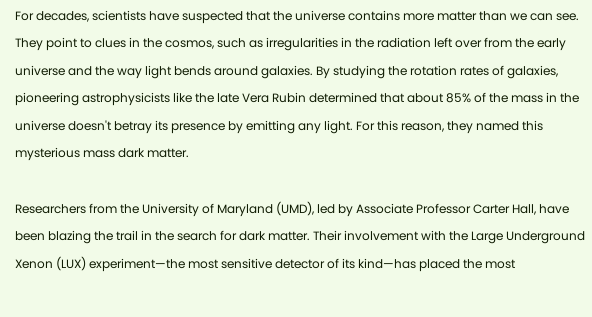For decades, scientists have suspected that the universe contains more matter than we can see.  They point to clues in the cosmos, such as irregularities in the radiation left over from the early universe and the way light bends around galaxies. By studying the rotation rates of galaxies, pioneering astrophysicists like the late Vera Rubin determined that about 85% of the mass in the universe doesn't betray its presence by emitting any light. For this reason, they named this mysterious mass dark matter.

Researchers from the University of Maryland (UMD), led by Associate Professor Carter Hall, have been blazing the trail in the search for dark matter. Their involvement with the Large Underground Xenon (LUX) experiment—the most sensitive detector of its kind—has placed the most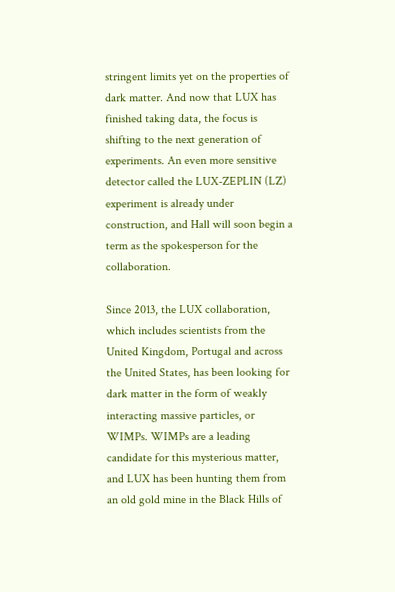stringent limits yet on the properties of dark matter. And now that LUX has finished taking data, the focus is shifting to the next generation of experiments. An even more sensitive detector called the LUX-ZEPLIN (LZ) experiment is already under construction, and Hall will soon begin a term as the spokesperson for the collaboration.

Since 2013, the LUX collaboration, which includes scientists from the United Kingdom, Portugal and across the United States, has been looking for dark matter in the form of weakly interacting massive particles, or WIMPs. WIMPs are a leading candidate for this mysterious matter, and LUX has been hunting them from an old gold mine in the Black Hills of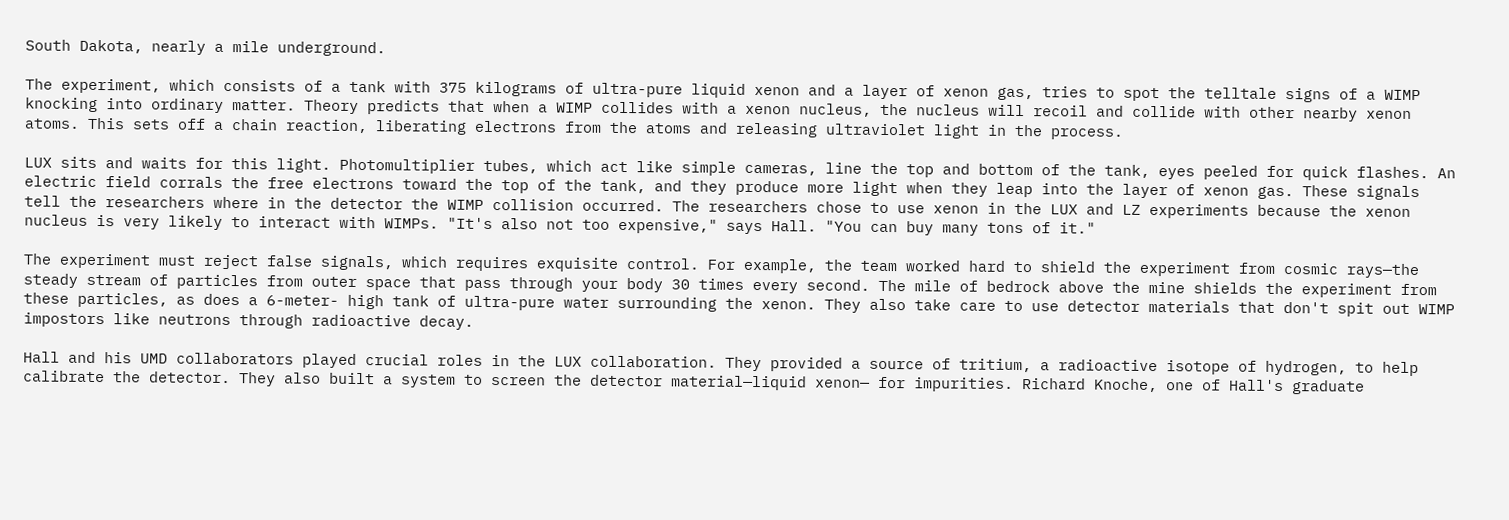South Dakota, nearly a mile underground.

The experiment, which consists of a tank with 375 kilograms of ultra-pure liquid xenon and a layer of xenon gas, tries to spot the telltale signs of a WIMP knocking into ordinary matter. Theory predicts that when a WIMP collides with a xenon nucleus, the nucleus will recoil and collide with other nearby xenon atoms. This sets off a chain reaction, liberating electrons from the atoms and releasing ultraviolet light in the process.

LUX sits and waits for this light. Photomultiplier tubes, which act like simple cameras, line the top and bottom of the tank, eyes peeled for quick flashes. An electric field corrals the free electrons toward the top of the tank, and they produce more light when they leap into the layer of xenon gas. These signals tell the researchers where in the detector the WIMP collision occurred. The researchers chose to use xenon in the LUX and LZ experiments because the xenon nucleus is very likely to interact with WIMPs. "It's also not too expensive," says Hall. "You can buy many tons of it."

The experiment must reject false signals, which requires exquisite control. For example, the team worked hard to shield the experiment from cosmic rays—the steady stream of particles from outer space that pass through your body 30 times every second. The mile of bedrock above the mine shields the experiment from these particles, as does a 6-meter- high tank of ultra-pure water surrounding the xenon. They also take care to use detector materials that don't spit out WIMP impostors like neutrons through radioactive decay.

Hall and his UMD collaborators played crucial roles in the LUX collaboration. They provided a source of tritium, a radioactive isotope of hydrogen, to help calibrate the detector. They also built a system to screen the detector material—liquid xenon— for impurities. Richard Knoche, one of Hall's graduate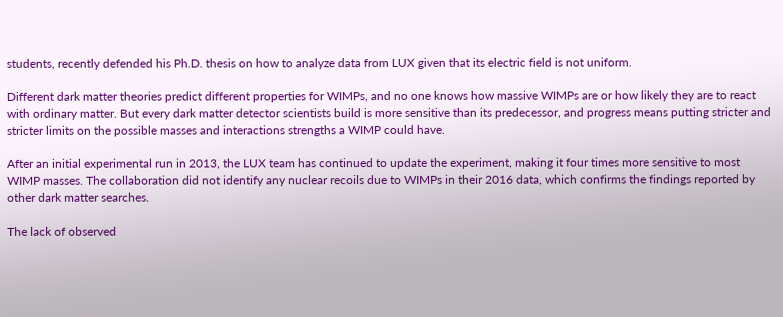students, recently defended his Ph.D. thesis on how to analyze data from LUX given that its electric field is not uniform.

Different dark matter theories predict different properties for WIMPs, and no one knows how massive WIMPs are or how likely they are to react with ordinary matter. But every dark matter detector scientists build is more sensitive than its predecessor, and progress means putting stricter and stricter limits on the possible masses and interactions strengths a WIMP could have.

After an initial experimental run in 2013, the LUX team has continued to update the experiment, making it four times more sensitive to most WIMP masses. The collaboration did not identify any nuclear recoils due to WIMPs in their 2016 data, which confirms the findings reported by other dark matter searches.

The lack of observed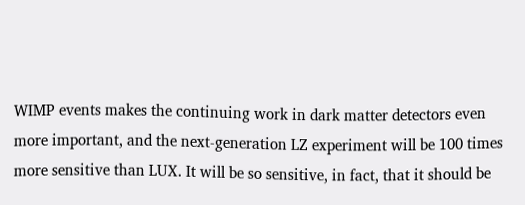WIMP events makes the continuing work in dark matter detectors even more important, and the next-generation LZ experiment will be 100 times more sensitive than LUX. It will be so sensitive, in fact, that it should be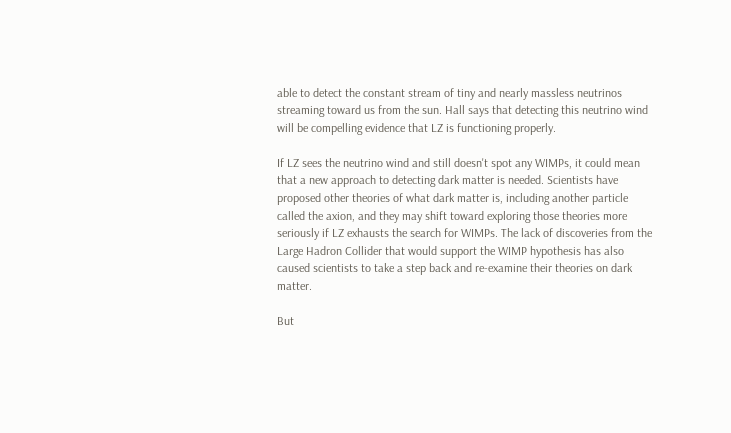able to detect the constant stream of tiny and nearly massless neutrinos streaming toward us from the sun. Hall says that detecting this neutrino wind will be compelling evidence that LZ is functioning properly.

If LZ sees the neutrino wind and still doesn't spot any WIMPs, it could mean that a new approach to detecting dark matter is needed. Scientists have proposed other theories of what dark matter is, including another particle called the axion, and they may shift toward exploring those theories more seriously if LZ exhausts the search for WIMPs. The lack of discoveries from the Large Hadron Collider that would support the WIMP hypothesis has also caused scientists to take a step back and re-examine their theories on dark matter.

But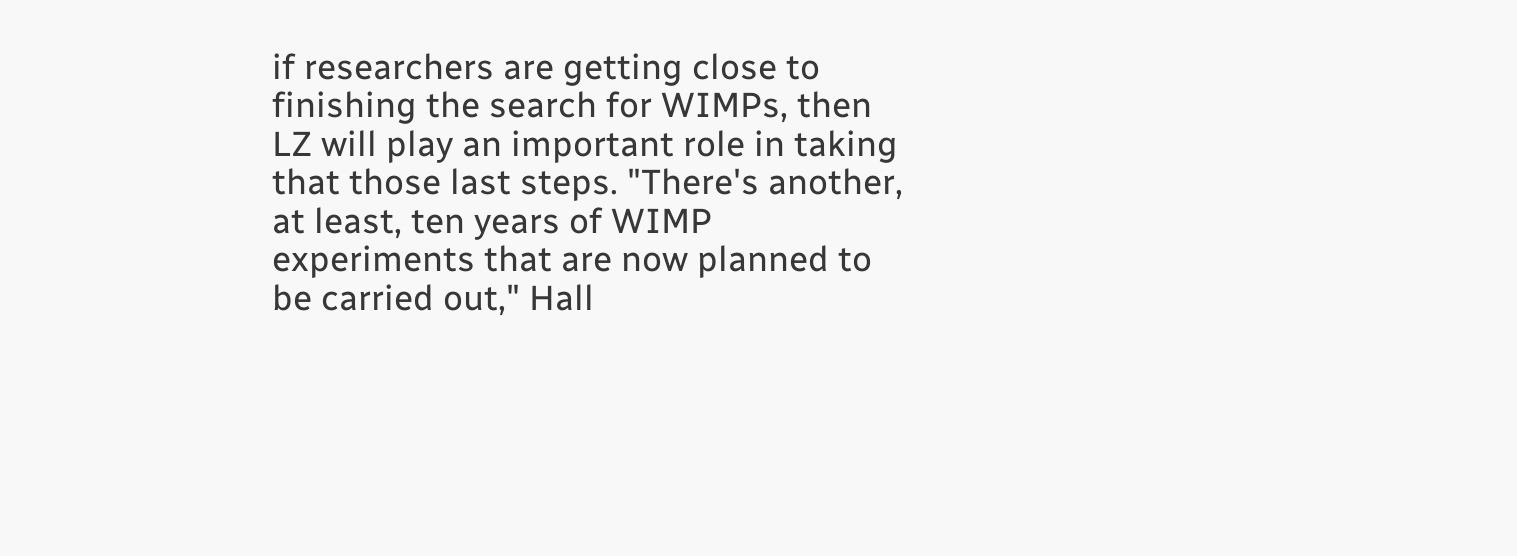if researchers are getting close to finishing the search for WIMPs, then LZ will play an important role in taking that those last steps. "There's another, at least, ten years of WIMP experiments that are now planned to be carried out," Hall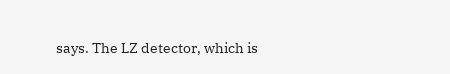says. The LZ detector, which is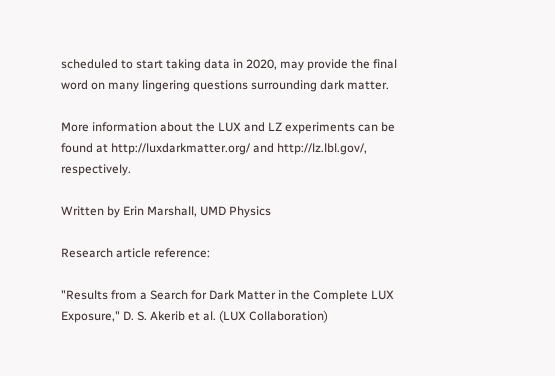scheduled to start taking data in 2020, may provide the final word on many lingering questions surrounding dark matter.

More information about the LUX and LZ experiments can be found at http://luxdarkmatter.org/ and http://lz.lbl.gov/, respectively.

Written by Erin Marshall, UMD Physics

Research article reference:

"Results from a Search for Dark Matter in the Complete LUX Exposure," D. S. Akerib et al. (LUX Collaboration)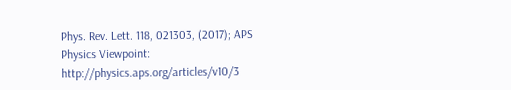Phys. Rev. Lett. 118, 021303, (2017); APS Physics Viewpoint: http://physics.aps.org/articles/v10/3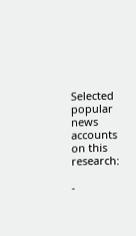Selected popular news accounts on this research:

-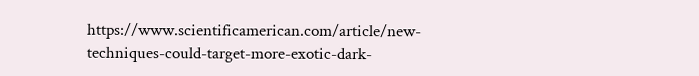https://www.scientificamerican.com/article/new-techniques-could-target-more-exotic-dark-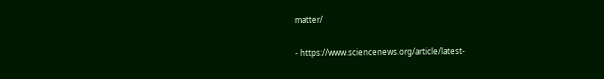matter/

- https://www.sciencenews.org/article/latest-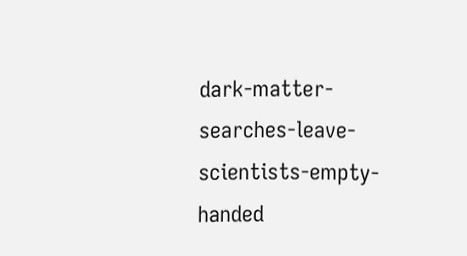dark-matter-searches-leave-scientists-empty-handed